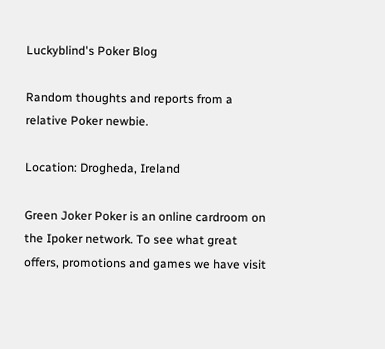Luckyblind's Poker Blog

Random thoughts and reports from a relative Poker newbie.

Location: Drogheda, Ireland

Green Joker Poker is an online cardroom on the Ipoker network. To see what great offers, promotions and games we have visit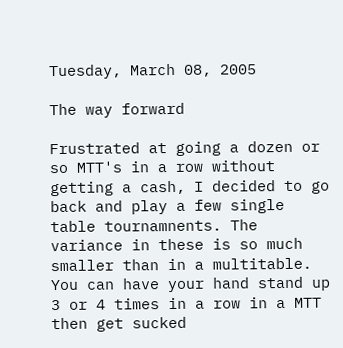Tuesday, March 08, 2005

The way forward

Frustrated at going a dozen or so MTT's in a row without getting a cash, I decided to go back and play a few single table tournamnents. The variance in these is so much smaller than in a multitable. You can have your hand stand up 3 or 4 times in a row in a MTT then get sucked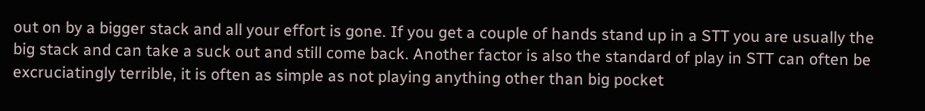out on by a bigger stack and all your effort is gone. If you get a couple of hands stand up in a STT you are usually the big stack and can take a suck out and still come back. Another factor is also the standard of play in STT can often be excruciatingly terrible, it is often as simple as not playing anything other than big pocket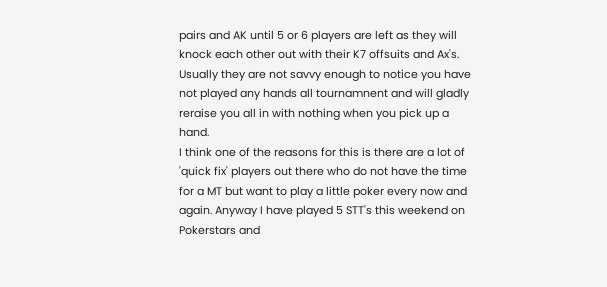pairs and AK until 5 or 6 players are left as they will knock each other out with their K7 offsuits and Ax's. Usually they are not savvy enough to notice you have not played any hands all tournamnent and will gladly reraise you all in with nothing when you pick up a hand.
I think one of the reasons for this is there are a lot of 'quick fix' players out there who do not have the time for a MT but want to play a little poker every now and again. Anyway I have played 5 STT's this weekend on Pokerstars and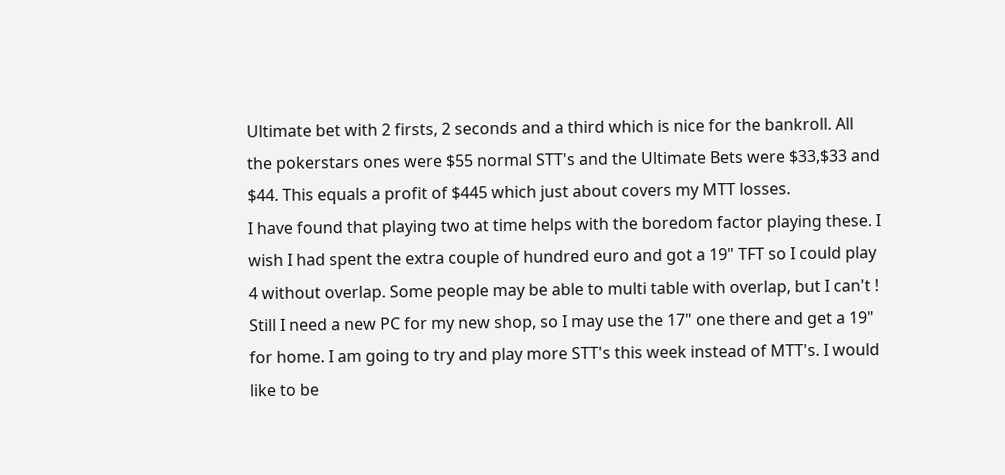Ultimate bet with 2 firsts, 2 seconds and a third which is nice for the bankroll. All the pokerstars ones were $55 normal STT's and the Ultimate Bets were $33,$33 and $44. This equals a profit of $445 which just about covers my MTT losses.
I have found that playing two at time helps with the boredom factor playing these. I wish I had spent the extra couple of hundred euro and got a 19" TFT so I could play 4 without overlap. Some people may be able to multi table with overlap, but I can't !
Still I need a new PC for my new shop, so I may use the 17" one there and get a 19" for home. I am going to try and play more STT's this week instead of MTT's. I would like to be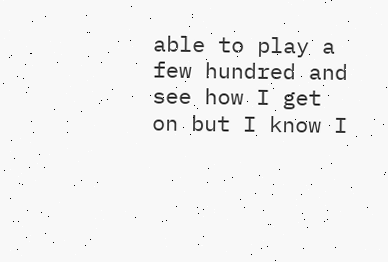able to play a few hundred and see how I get on but I know I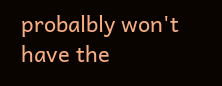probalbly won't have the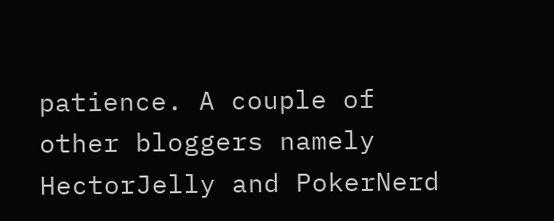patience. A couple of other bloggers namely HectorJelly and PokerNerd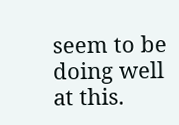seem to be doing well at this.